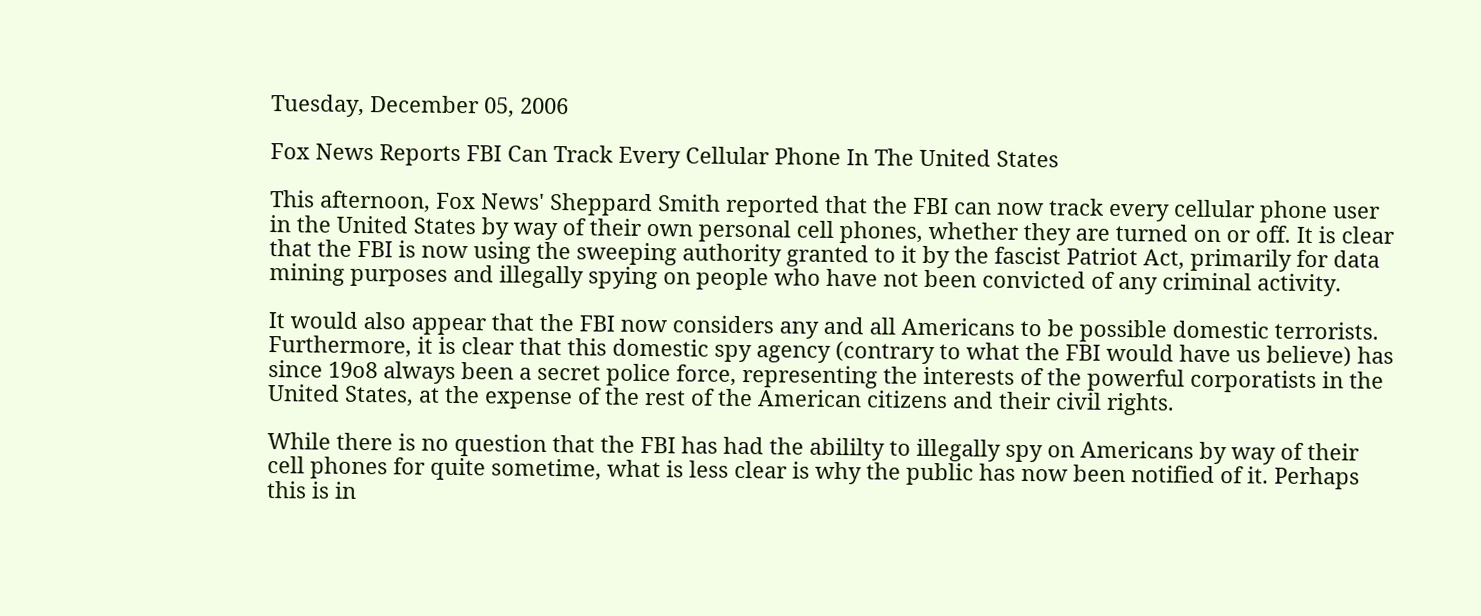Tuesday, December 05, 2006

Fox News Reports FBI Can Track Every Cellular Phone In The United States

This afternoon, Fox News' Sheppard Smith reported that the FBI can now track every cellular phone user in the United States by way of their own personal cell phones, whether they are turned on or off. It is clear that the FBI is now using the sweeping authority granted to it by the fascist Patriot Act, primarily for data mining purposes and illegally spying on people who have not been convicted of any criminal activity.

It would also appear that the FBI now considers any and all Americans to be possible domestic terrorists. Furthermore, it is clear that this domestic spy agency (contrary to what the FBI would have us believe) has since 19o8 always been a secret police force, representing the interests of the powerful corporatists in the United States, at the expense of the rest of the American citizens and their civil rights.

While there is no question that the FBI has had the abililty to illegally spy on Americans by way of their cell phones for quite sometime, what is less clear is why the public has now been notified of it. Perhaps this is in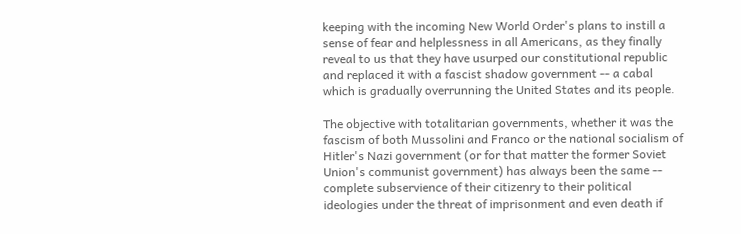keeping with the incoming New World Order's plans to instill a sense of fear and helplessness in all Americans, as they finally reveal to us that they have usurped our constitutional republic and replaced it with a fascist shadow government -- a cabal which is gradually overrunning the United States and its people.

The objective with totalitarian governments, whether it was the fascism of both Mussolini and Franco or the national socialism of Hitler's Nazi government (or for that matter the former Soviet Union's communist government) has always been the same -- complete subservience of their citizenry to their political ideologies under the threat of imprisonment and even death if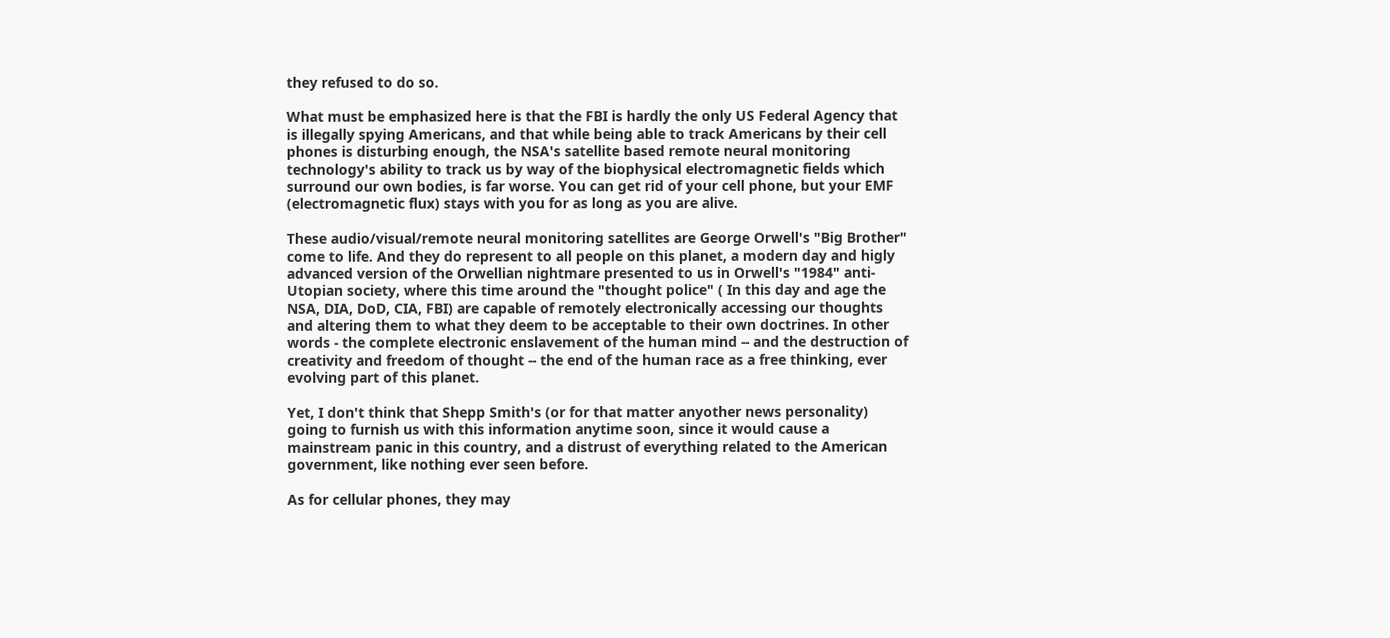they refused to do so.

What must be emphasized here is that the FBI is hardly the only US Federal Agency that is illegally spying Americans, and that while being able to track Americans by their cell phones is disturbing enough, the NSA's satellite based remote neural monitoring technology's ability to track us by way of the biophysical electromagnetic fields which surround our own bodies, is far worse. You can get rid of your cell phone, but your EMF (electromagnetic flux) stays with you for as long as you are alive.

These audio/visual/remote neural monitoring satellites are George Orwell's "Big Brother" come to life. And they do represent to all people on this planet, a modern day and higly advanced version of the Orwellian nightmare presented to us in Orwell's "1984" anti-Utopian society, where this time around the "thought police" ( In this day and age the NSA, DIA, DoD, CIA, FBI) are capable of remotely electronically accessing our thoughts and altering them to what they deem to be acceptable to their own doctrines. In other words - the complete electronic enslavement of the human mind -- and the destruction of creativity and freedom of thought -- the end of the human race as a free thinking, ever evolving part of this planet.

Yet, I don't think that Shepp Smith's (or for that matter anyother news personality) going to furnish us with this information anytime soon, since it would cause a mainstream panic in this country, and a distrust of everything related to the American government, like nothing ever seen before.

As for cellular phones, they may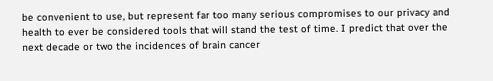be convenient to use, but represent far too many serious compromises to our privacy and health to ever be considered tools that will stand the test of time. I predict that over the next decade or two the incidences of brain cancer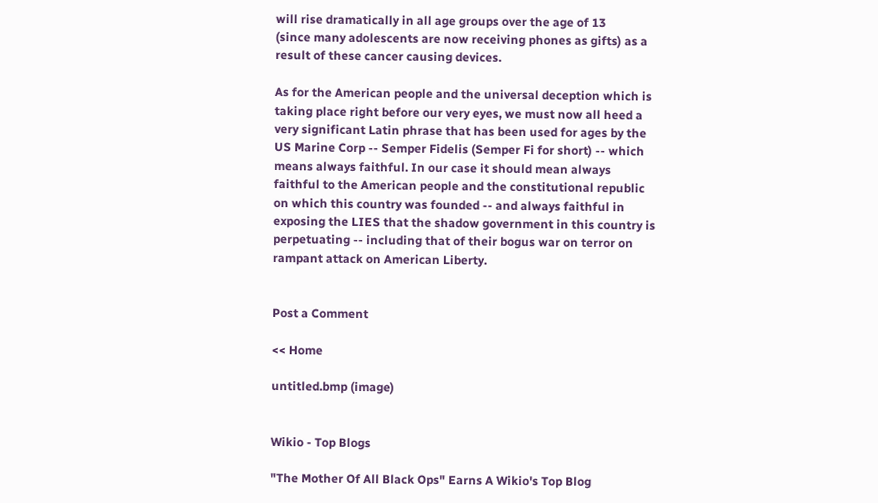will rise dramatically in all age groups over the age of 13
(since many adolescents are now receiving phones as gifts) as a result of these cancer causing devices.

As for the American people and the universal deception which is taking place right before our very eyes, we must now all heed a very significant Latin phrase that has been used for ages by the US Marine Corp -- Semper Fidelis (Semper Fi for short) -- which means always faithful. In our case it should mean always faithful to the American people and the constitutional republic on which this country was founded -- and always faithful in exposing the LIES that the shadow government in this country is perpetuating -- including that of their bogus war on terror on rampant attack on American Liberty.


Post a Comment

<< Home

untitled.bmp (image)


Wikio - Top Blogs

"The Mother Of All Black Ops" Earns A Wikio's Top Blog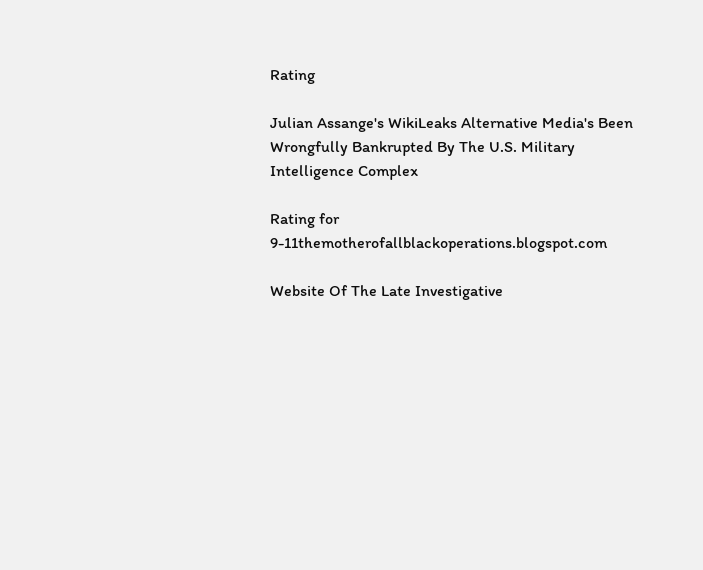Rating

Julian Assange's WikiLeaks Alternative Media's Been Wrongfully Bankrupted By The U.S. Military Intelligence Complex

Rating for 9-11themotherofallblackoperations.blogspot.com

Website Of The Late Investigative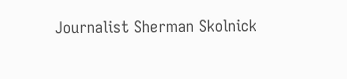Journalist Sherman Skolnick